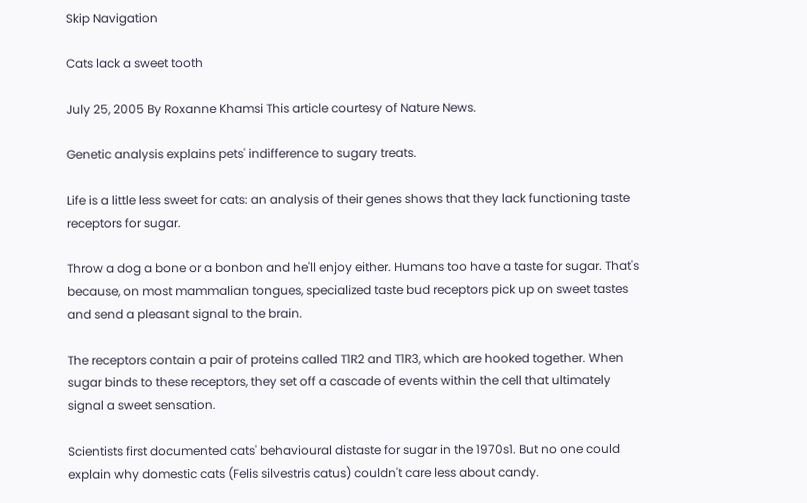Skip Navigation

Cats lack a sweet tooth

July 25, 2005 By Roxanne Khamsi This article courtesy of Nature News.

Genetic analysis explains pets' indifference to sugary treats.

Life is a little less sweet for cats: an analysis of their genes shows that they lack functioning taste receptors for sugar.

Throw a dog a bone or a bonbon and he'll enjoy either. Humans too have a taste for sugar. That's because, on most mammalian tongues, specialized taste bud receptors pick up on sweet tastes and send a pleasant signal to the brain.

The receptors contain a pair of proteins called T1R2 and T1R3, which are hooked together. When sugar binds to these receptors, they set off a cascade of events within the cell that ultimately signal a sweet sensation.

Scientists first documented cats' behavioural distaste for sugar in the 1970s1. But no one could explain why domestic cats (Felis silvestris catus) couldn't care less about candy.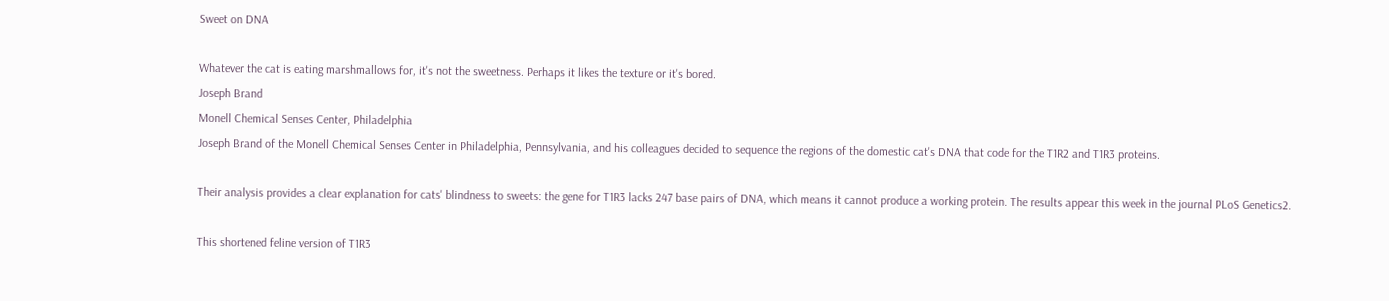Sweet on DNA

Whatever the cat is eating marshmallows for, it's not the sweetness. Perhaps it likes the texture or it's bored.
Joseph Brand
Monell Chemical Senses Center, Philadelphia
Joseph Brand of the Monell Chemical Senses Center in Philadelphia, Pennsylvania, and his colleagues decided to sequence the regions of the domestic cat's DNA that code for the T1R2 and T1R3 proteins.

Their analysis provides a clear explanation for cats' blindness to sweets: the gene for T1R3 lacks 247 base pairs of DNA, which means it cannot produce a working protein. The results appear this week in the journal PLoS Genetics2.

This shortened feline version of T1R3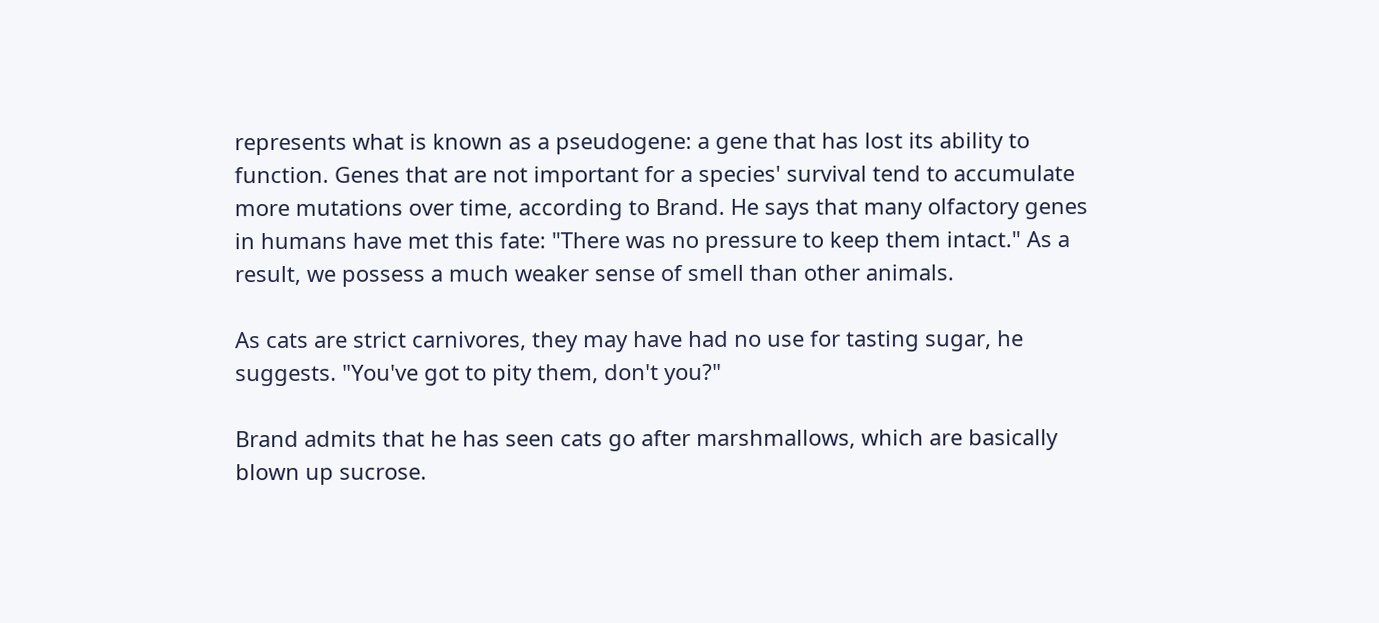represents what is known as a pseudogene: a gene that has lost its ability to function. Genes that are not important for a species' survival tend to accumulate more mutations over time, according to Brand. He says that many olfactory genes in humans have met this fate: "There was no pressure to keep them intact." As a result, we possess a much weaker sense of smell than other animals.

As cats are strict carnivores, they may have had no use for tasting sugar, he suggests. "You've got to pity them, don't you?"

Brand admits that he has seen cats go after marshmallows, which are basically blown up sucrose.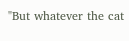"But whatever the cat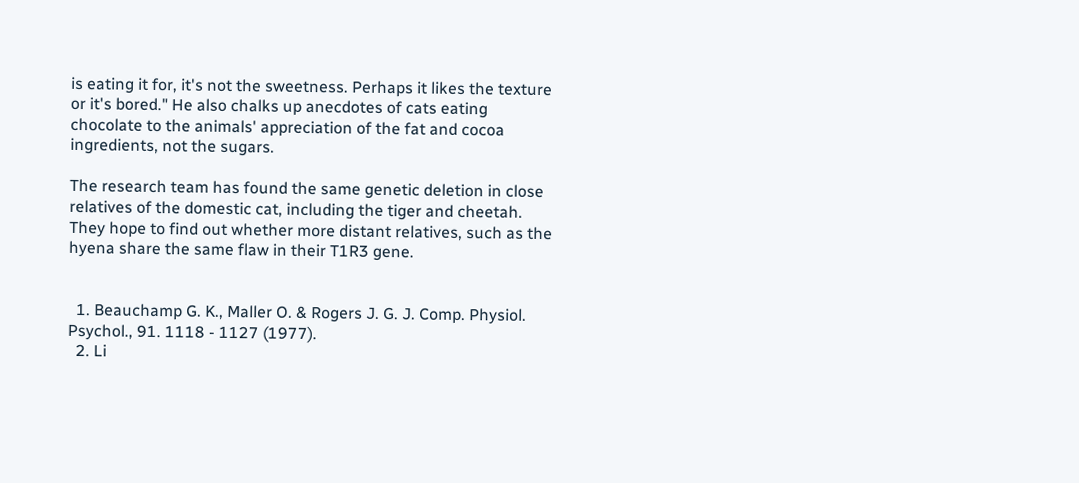is eating it for, it's not the sweetness. Perhaps it likes the texture or it's bored." He also chalks up anecdotes of cats eating chocolate to the animals' appreciation of the fat and cocoa ingredients, not the sugars.

The research team has found the same genetic deletion in close relatives of the domestic cat, including the tiger and cheetah. They hope to find out whether more distant relatives, such as the hyena share the same flaw in their T1R3 gene.


  1. Beauchamp G. K., Maller O. & Rogers J. G. J. Comp. Physiol. Psychol., 91. 1118 - 1127 (1977).
  2. Li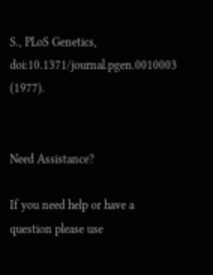S., PLoS Genetics, doi:10.1371/journal.pgen.0010003 (1977).


Need Assistance?

If you need help or have a question please use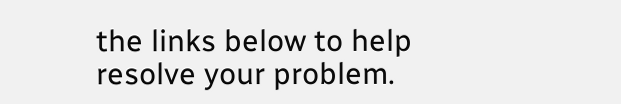the links below to help resolve your problem.